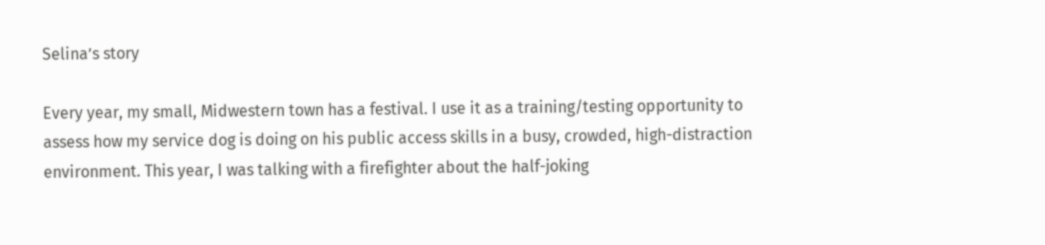Selina’s story

Every year, my small, Midwestern town has a festival. I use it as a training/testing opportunity to assess how my service dog is doing on his public access skills in a busy, crowded, high-distraction environment. This year, I was talking with a firefighter about the half-joking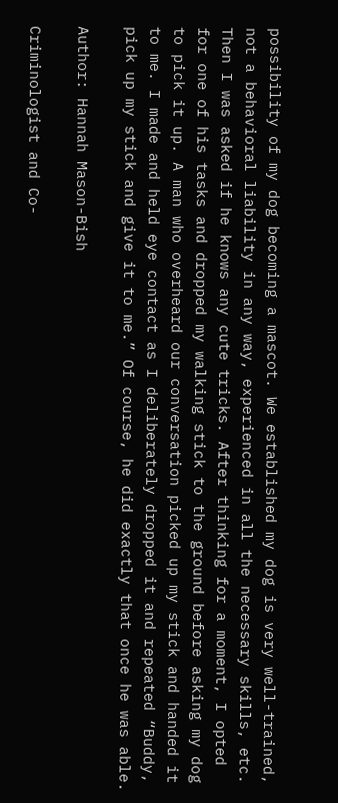possibility of my dog becoming a mascot. We established my dog is very well-trained, not a behavioral liability in any way, experienced in all the necessary skills, etc. Then I was asked if he knows any cute tricks. After thinking for a moment, I opted for one of his tasks and dropped my walking stick to the ground before asking my dog to pick it up. A man who overheard our conversation picked up my stick and handed it to me. I made and held eye contact as I deliberately dropped it and repeated “Buddy, pick up my stick and give it to me.” Of course, he did exactly that once he was able.

Author: Hannah Mason-Bish

Criminologist and Co-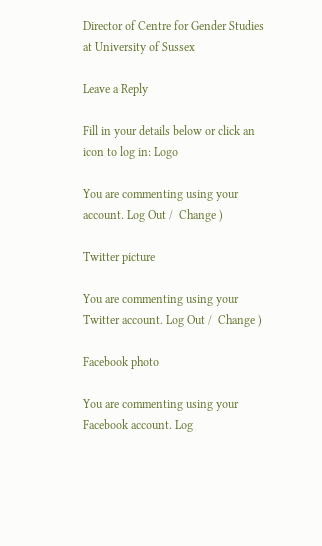Director of Centre for Gender Studies at University of Sussex

Leave a Reply

Fill in your details below or click an icon to log in: Logo

You are commenting using your account. Log Out /  Change )

Twitter picture

You are commenting using your Twitter account. Log Out /  Change )

Facebook photo

You are commenting using your Facebook account. Log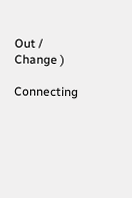Out /  Change )

Connecting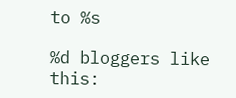to %s

%d bloggers like this: